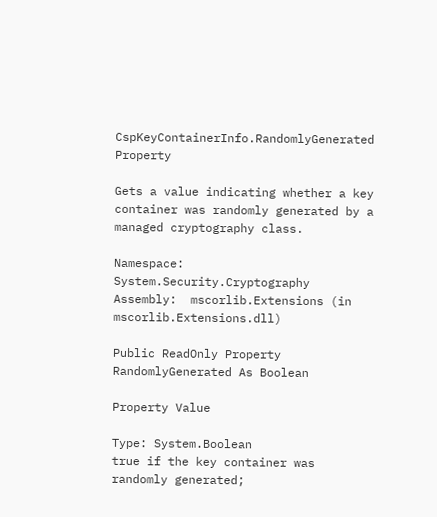CspKeyContainerInfo.RandomlyGenerated Property

Gets a value indicating whether a key container was randomly generated by a managed cryptography class.

Namespace:  System.Security.Cryptography
Assembly:  mscorlib.Extensions (in mscorlib.Extensions.dll)

Public ReadOnly Property RandomlyGenerated As Boolean

Property Value

Type: System.Boolean
true if the key container was randomly generated;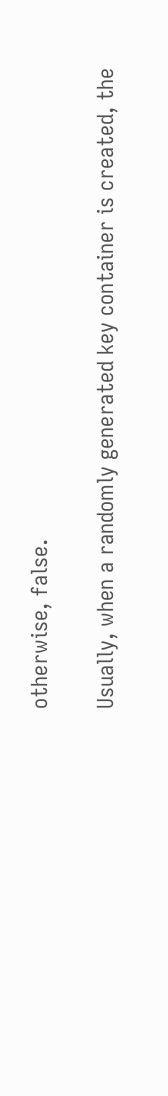otherwise, false.

Usually, when a randomly generated key container is created, the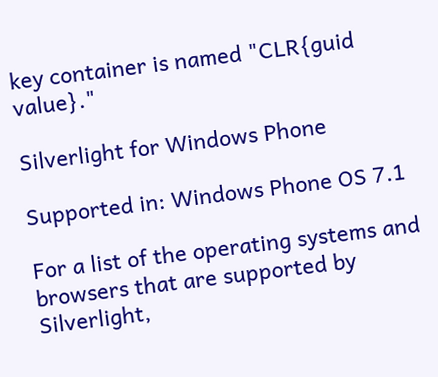key container is named "CLR{guid value}."

Silverlight for Windows Phone

Supported in: Windows Phone OS 7.1

For a list of the operating systems and browsers that are supported by Silverlight,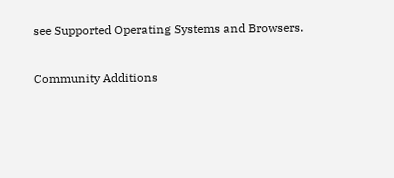see Supported Operating Systems and Browsers.

Community Additions